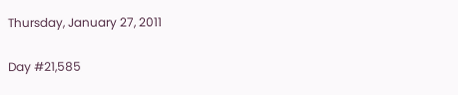Thursday, January 27, 2011

Day #21,585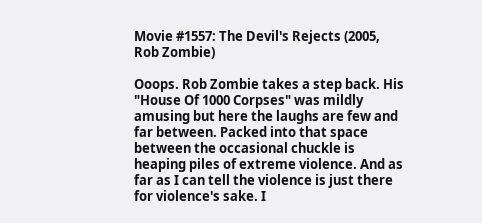Movie #1557: The Devil's Rejects (2005, Rob Zombie)

Ooops. Rob Zombie takes a step back. His "House Of 1000 Corpses" was mildly amusing but here the laughs are few and far between. Packed into that space between the occasional chuckle is heaping piles of extreme violence. And as far as I can tell the violence is just there for violence's sake. I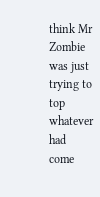think Mr Zombie was just trying to top whatever had come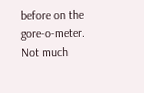before on the gore-o-meter. Not much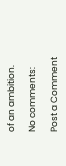of an ambition.

No comments:

Post a Comment